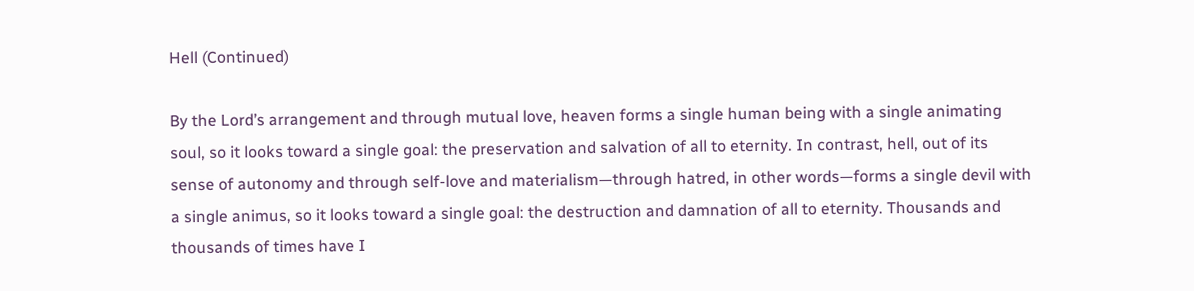Hell (Continued)

By the Lord’s arrangement and through mutual love, heaven forms a single human being with a single animating soul, so it looks toward a single goal: the preservation and salvation of all to eternity. In contrast, hell, out of its sense of autonomy and through self-love and materialism—through hatred, in other words—forms a single devil with a single animus, so it looks toward a single goal: the destruction and damnation of all to eternity. Thousands and thousands of times have I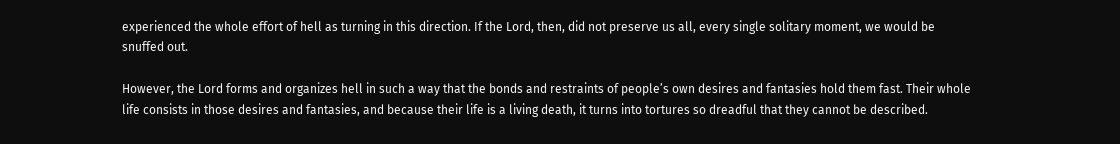experienced the whole effort of hell as turning in this direction. If the Lord, then, did not preserve us all, every single solitary moment, we would be snuffed out.

However, the Lord forms and organizes hell in such a way that the bonds and restraints of people’s own desires and fantasies hold them fast. Their whole life consists in those desires and fantasies, and because their life is a living death, it turns into tortures so dreadful that they cannot be described.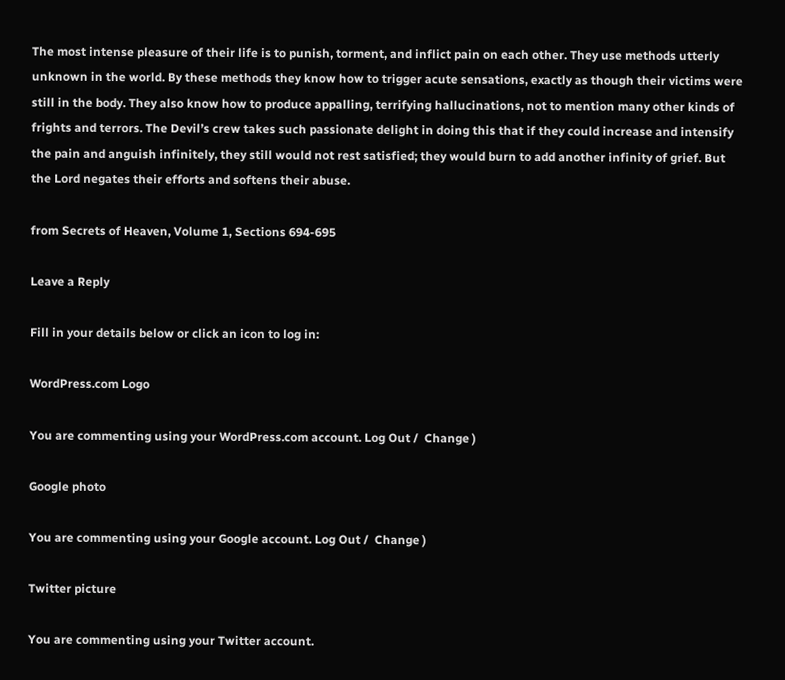The most intense pleasure of their life is to punish, torment, and inflict pain on each other. They use methods utterly unknown in the world. By these methods they know how to trigger acute sensations, exactly as though their victims were still in the body. They also know how to produce appalling, terrifying hallucinations, not to mention many other kinds of frights and terrors. The Devil’s crew takes such passionate delight in doing this that if they could increase and intensify the pain and anguish infinitely, they still would not rest satisfied; they would burn to add another infinity of grief. But the Lord negates their efforts and softens their abuse.

from Secrets of Heaven, Volume 1, Sections 694-695

Leave a Reply

Fill in your details below or click an icon to log in:

WordPress.com Logo

You are commenting using your WordPress.com account. Log Out /  Change )

Google photo

You are commenting using your Google account. Log Out /  Change )

Twitter picture

You are commenting using your Twitter account.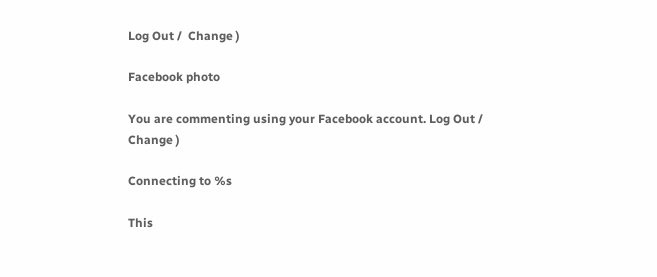Log Out /  Change )

Facebook photo

You are commenting using your Facebook account. Log Out /  Change )

Connecting to %s

This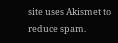site uses Akismet to reduce spam.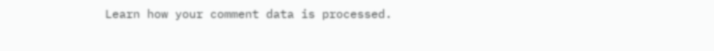Learn how your comment data is processed.